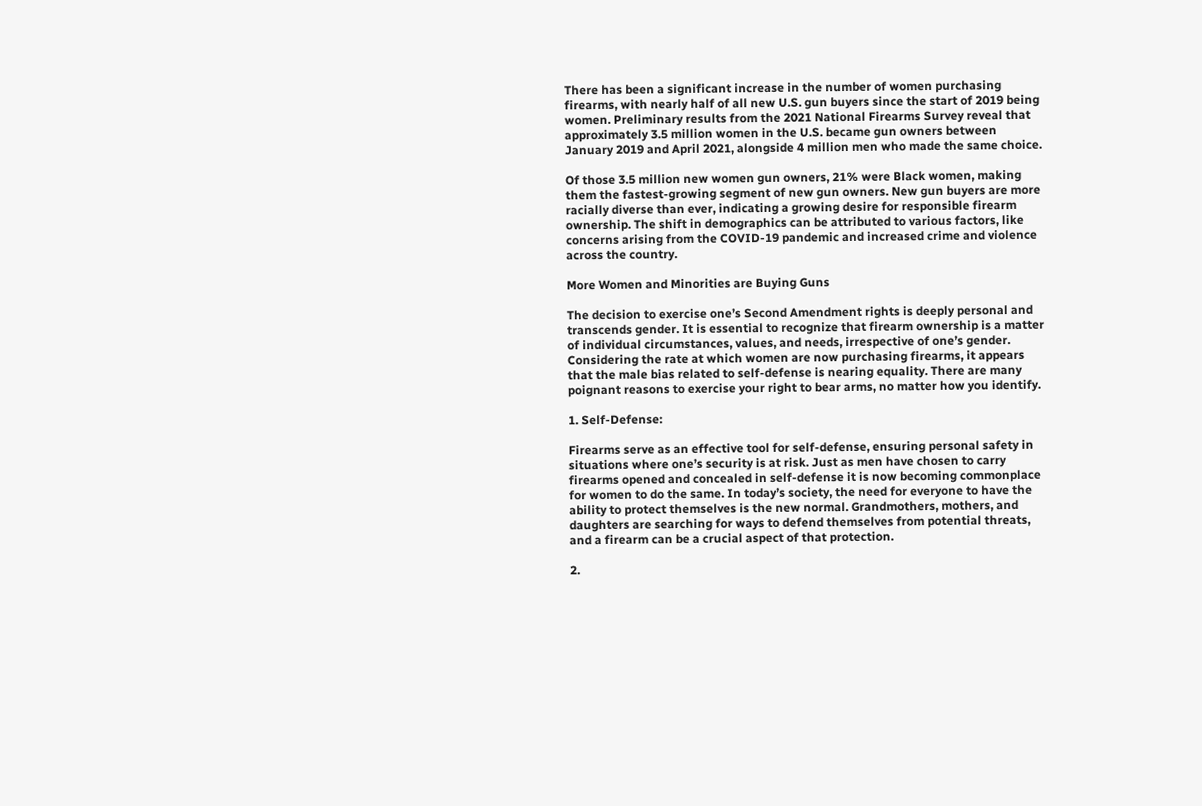There has been a significant increase in the number of women purchasing firearms, with nearly half of all new U.S. gun buyers since the start of 2019 being women. Preliminary results from the 2021 National Firearms Survey reveal that approximately 3.5 million women in the U.S. became gun owners between January 2019 and April 2021, alongside 4 million men who made the same choice.

Of those 3.5 million new women gun owners, 21% were Black women, making them the fastest-growing segment of new gun owners. New gun buyers are more racially diverse than ever, indicating a growing desire for responsible firearm ownership. The shift in demographics can be attributed to various factors, like concerns arising from the COVID-19 pandemic and increased crime and violence across the country.

More Women and Minorities are Buying Guns

The decision to exercise one’s Second Amendment rights is deeply personal and transcends gender. It is essential to recognize that firearm ownership is a matter of individual circumstances, values, and needs, irrespective of one’s gender. Considering the rate at which women are now purchasing firearms, it appears that the male bias related to self-defense is nearing equality. There are many poignant reasons to exercise your right to bear arms, no matter how you identify.

1. Self-Defense:

Firearms serve as an effective tool for self-defense, ensuring personal safety in situations where one’s security is at risk. Just as men have chosen to carry firearms opened and concealed in self-defense it is now becoming commonplace for women to do the same. In today’s society, the need for everyone to have the ability to protect themselves is the new normal. Grandmothers, mothers, and daughters are searching for ways to defend themselves from potential threats, and a firearm can be a crucial aspect of that protection.

2.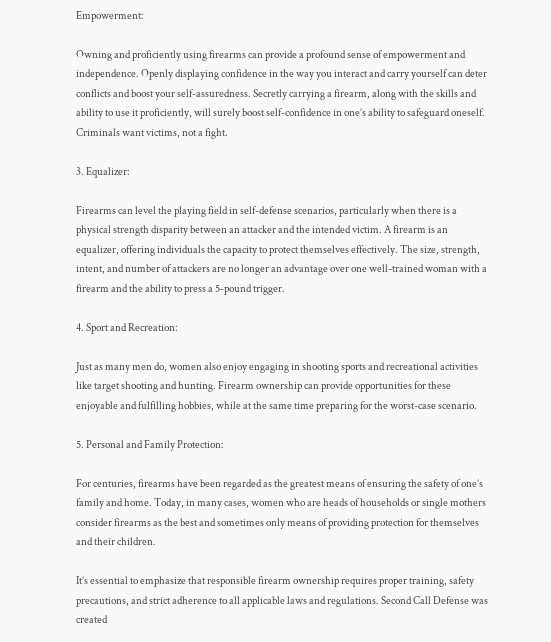Empowerment:

Owning and proficiently using firearms can provide a profound sense of empowerment and independence. Openly displaying confidence in the way you interact and carry yourself can deter conflicts and boost your self-assuredness. Secretly carrying a firearm, along with the skills and ability to use it proficiently, will surely boost self-confidence in one’s ability to safeguard oneself. Criminals want victims, not a fight.

3. Equalizer:

Firearms can level the playing field in self-defense scenarios, particularly when there is a physical strength disparity between an attacker and the intended victim. A firearm is an equalizer, offering individuals the capacity to protect themselves effectively. The size, strength, intent, and number of attackers are no longer an advantage over one well-trained woman with a firearm and the ability to press a 5-pound trigger.

4. Sport and Recreation:

Just as many men do, women also enjoy engaging in shooting sports and recreational activities like target shooting and hunting. Firearm ownership can provide opportunities for these enjoyable and fulfilling hobbies, while at the same time preparing for the worst-case scenario.

5. Personal and Family Protection:

For centuries, firearms have been regarded as the greatest means of ensuring the safety of one’s family and home. Today, in many cases, women who are heads of households or single mothers consider firearms as the best and sometimes only means of providing protection for themselves and their children.

It’s essential to emphasize that responsible firearm ownership requires proper training, safety precautions, and strict adherence to all applicable laws and regulations. Second Call Defense was created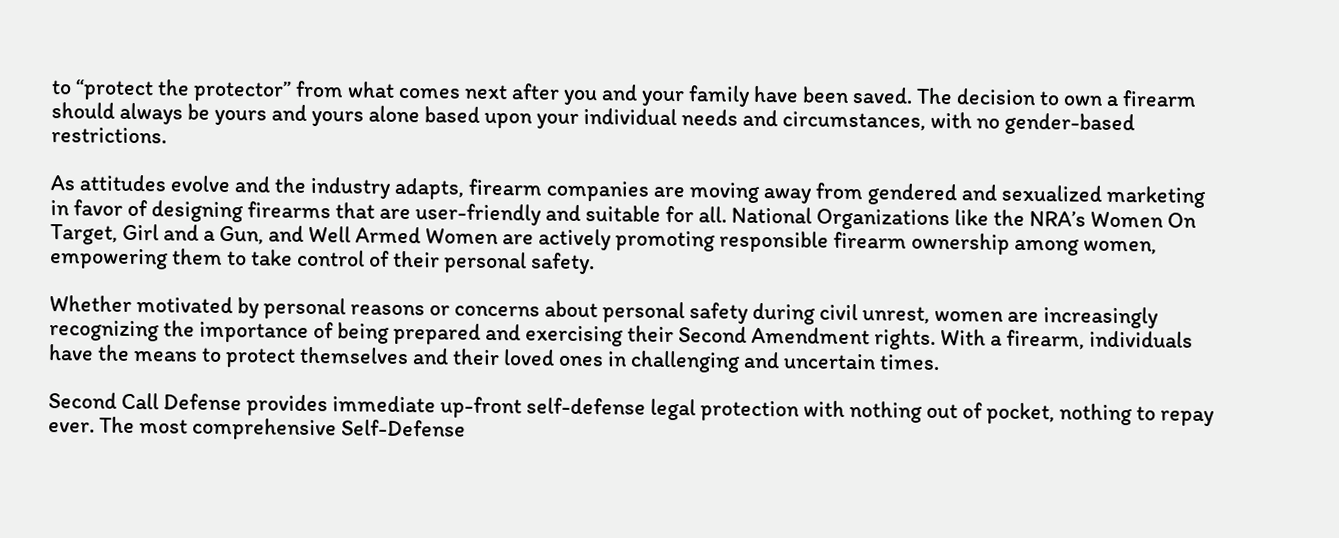to “protect the protector” from what comes next after you and your family have been saved. The decision to own a firearm should always be yours and yours alone based upon your individual needs and circumstances, with no gender-based restrictions.

As attitudes evolve and the industry adapts, firearm companies are moving away from gendered and sexualized marketing in favor of designing firearms that are user-friendly and suitable for all. National Organizations like the NRA’s Women On Target, Girl and a Gun, and Well Armed Women are actively promoting responsible firearm ownership among women, empowering them to take control of their personal safety.

Whether motivated by personal reasons or concerns about personal safety during civil unrest, women are increasingly recognizing the importance of being prepared and exercising their Second Amendment rights. With a firearm, individuals have the means to protect themselves and their loved ones in challenging and uncertain times.

Second Call Defense provides immediate up-front self-defense legal protection with nothing out of pocket, nothing to repay ever. The most comprehensive Self-Defense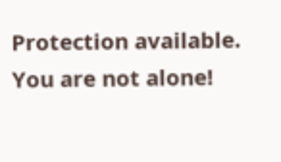Protection available. You are not alone!